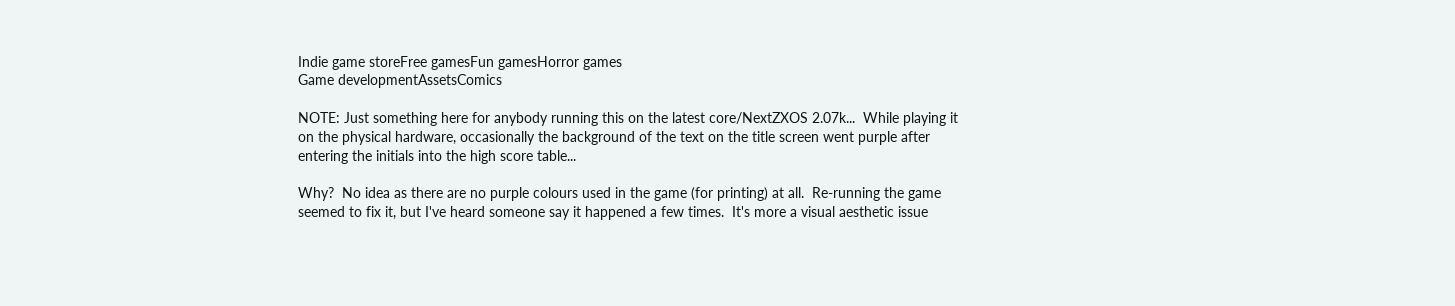Indie game storeFree gamesFun gamesHorror games
Game developmentAssetsComics

NOTE: Just something here for anybody running this on the latest core/NextZXOS 2.07k...  While playing it on the physical hardware, occasionally the background of the text on the title screen went purple after entering the initials into the high score table...

Why?  No idea as there are no purple colours used in the game (for printing) at all.  Re-running the game seemed to fix it, but I've heard someone say it happened a few times.  It's more a visual aesthetic issue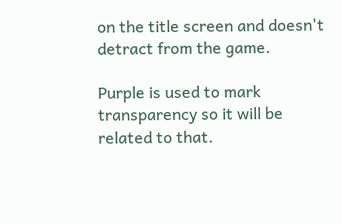on the title screen and doesn't detract from the game.

Purple is used to mark transparency so it will be related to that.